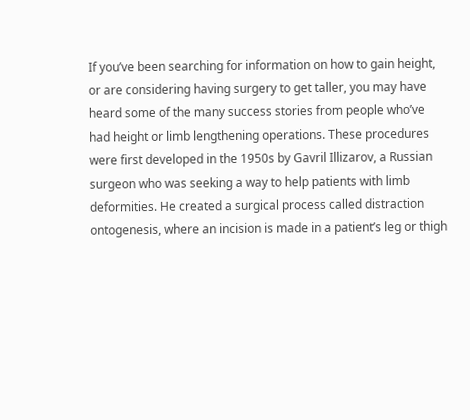If you’ve been searching for information on how to gain height, or are considering having surgery to get taller, you may have heard some of the many success stories from people who’ve had height or limb lengthening operations. These procedures were first developed in the 1950s by Gavril Illizarov, a Russian surgeon who was seeking a way to help patients with limb deformities. He created a surgical process called distraction ontogenesis, where an incision is made in a patient’s leg or thigh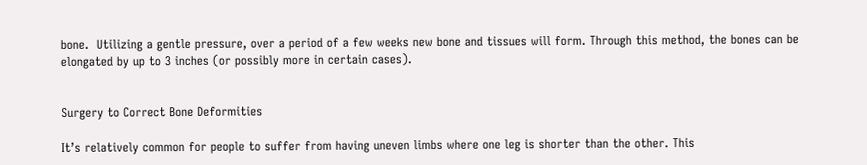bone.  Utilizing a gentle pressure, over a period of a few weeks new bone and tissues will form. Through this method, the bones can be elongated by up to 3 inches (or possibly more in certain cases).


Surgery to Correct Bone Deformities

It’s relatively common for people to suffer from having uneven limbs where one leg is shorter than the other. This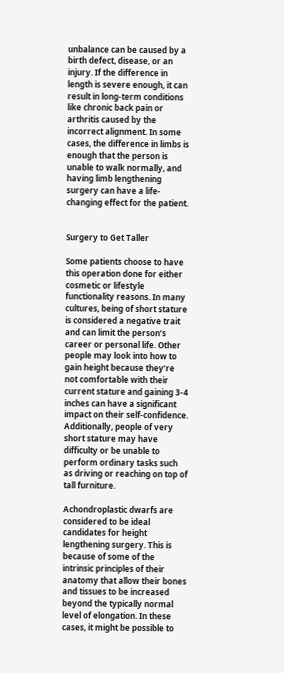unbalance can be caused by a birth defect, disease, or an injury. If the difference in length is severe enough, it can result in long-term conditions like chronic back pain or arthritis caused by the incorrect alignment. In some cases, the difference in limbs is enough that the person is unable to walk normally, and having limb lengthening surgery can have a life-changing effect for the patient.


Surgery to Get Taller

Some patients choose to have this operation done for either cosmetic or lifestyle functionality reasons. In many cultures, being of short stature is considered a negative trait and can limit the person’s career or personal life. Other people may look into how to gain height because they’re not comfortable with their current stature and gaining 3-4 inches can have a significant impact on their self-confidence. Additionally, people of very short stature may have difficulty or be unable to perform ordinary tasks such as driving or reaching on top of tall furniture.

Achondroplastic dwarfs are considered to be ideal candidates for height lengthening surgery. This is because of some of the intrinsic principles of their anatomy that allow their bones and tissues to be increased beyond the typically normal level of elongation. In these cases, it might be possible to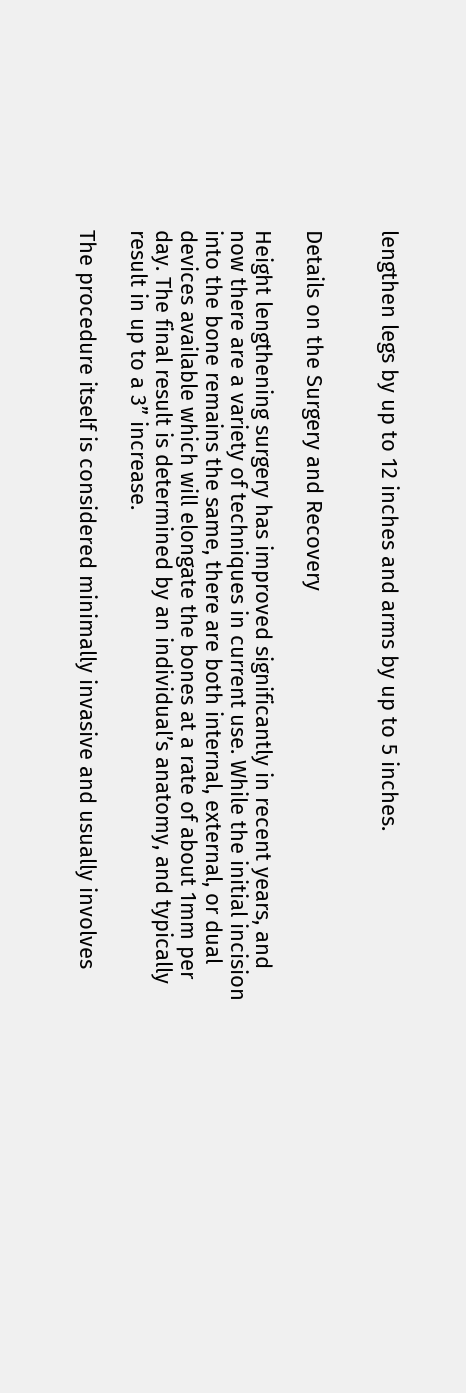lengthen legs by up to 12 inches and arms by up to 5 inches.


Details on the Surgery and Recovery

Height lengthening surgery has improved significantly in recent years, and now there are a variety of techniques in current use. While the initial incision into the bone remains the same, there are both internal, external, or dual devices available which will elongate the bones at a rate of about 1mm per day. The final result is determined by an individual’s anatomy, and typically result in up to a 3” increase.

The procedure itself is considered minimally invasive and usually involves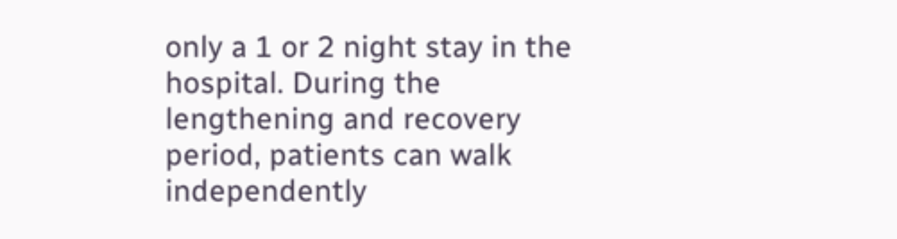only a 1 or 2 night stay in the hospital. During the lengthening and recovery period, patients can walk independently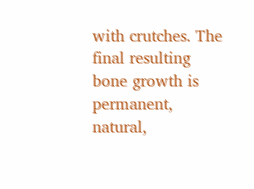with crutches. The final resulting bone growth is permanent, natural,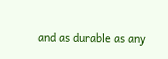and as durable as any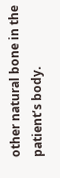other natural bone in the patient’s body.